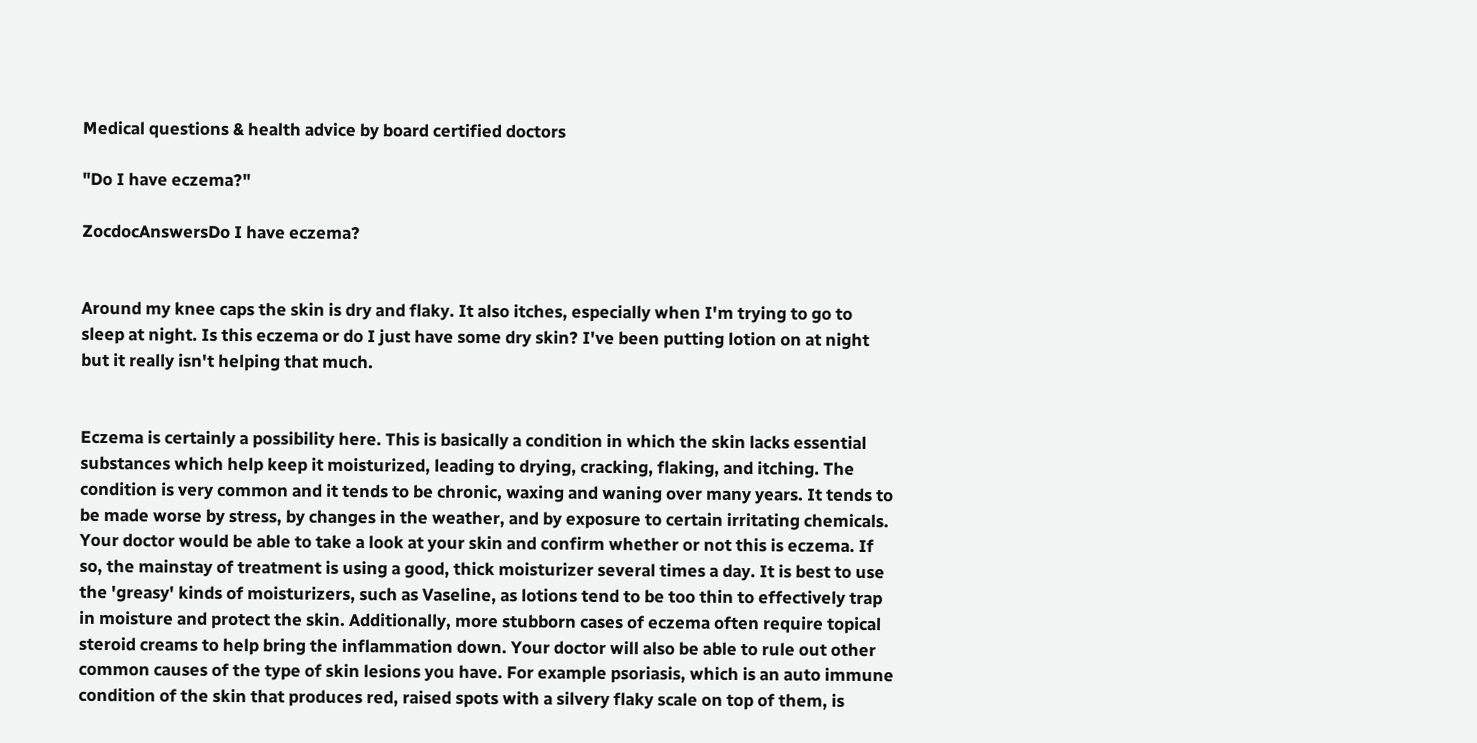Medical questions & health advice by board certified doctors

"Do I have eczema?"

ZocdocAnswersDo I have eczema?


Around my knee caps the skin is dry and flaky. It also itches, especially when I'm trying to go to sleep at night. Is this eczema or do I just have some dry skin? I've been putting lotion on at night but it really isn't helping that much.


Eczema is certainly a possibility here. This is basically a condition in which the skin lacks essential substances which help keep it moisturized, leading to drying, cracking, flaking, and itching. The condition is very common and it tends to be chronic, waxing and waning over many years. It tends to be made worse by stress, by changes in the weather, and by exposure to certain irritating chemicals. Your doctor would be able to take a look at your skin and confirm whether or not this is eczema. If so, the mainstay of treatment is using a good, thick moisturizer several times a day. It is best to use the 'greasy' kinds of moisturizers, such as Vaseline, as lotions tend to be too thin to effectively trap in moisture and protect the skin. Additionally, more stubborn cases of eczema often require topical steroid creams to help bring the inflammation down. Your doctor will also be able to rule out other common causes of the type of skin lesions you have. For example psoriasis, which is an auto immune condition of the skin that produces red, raised spots with a silvery flaky scale on top of them, is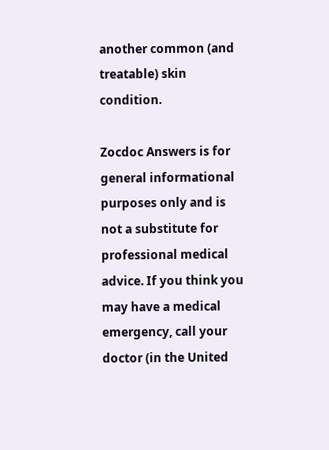another common (and treatable) skin condition.

Zocdoc Answers is for general informational purposes only and is not a substitute for professional medical advice. If you think you may have a medical emergency, call your doctor (in the United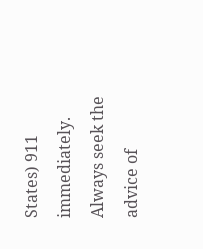States) 911 immediately. Always seek the advice of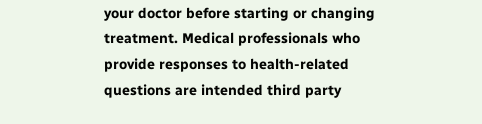your doctor before starting or changing treatment. Medical professionals who provide responses to health-related questions are intended third party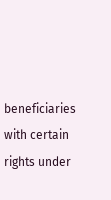beneficiaries with certain rights under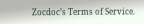Zocdoc’s Terms of Service.